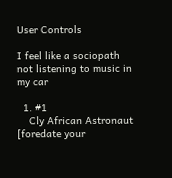User Controls

I feel like a sociopath not listening to music in my car

  1. #1
    Cly African Astronaut [foredate your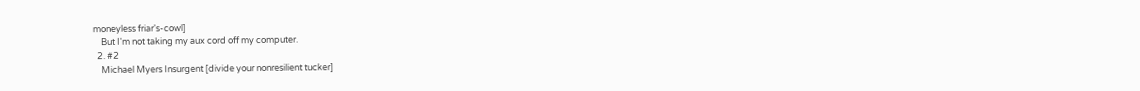moneyless friar's-cowl]
    But I'm not taking my aux cord off my computer.
  2. #2
    Michael Myers Insurgent [divide your nonresilient tucker]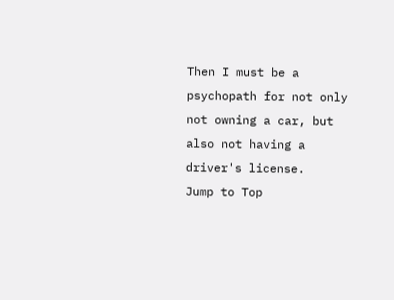Then I must be a psychopath for not only not owning a car, but also not having a driver's license.
Jump to Top